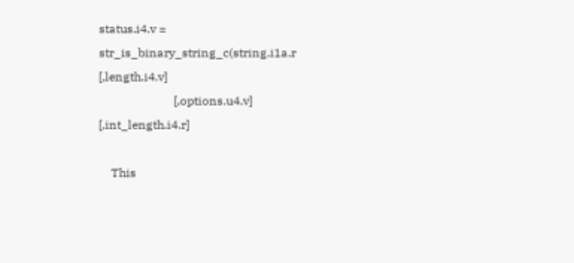status.i4.v = str_is_binary_string_c(string.i1a.r [,length.i4.v]
                         [,options.u4.v] [,int_length.i4.r]

    This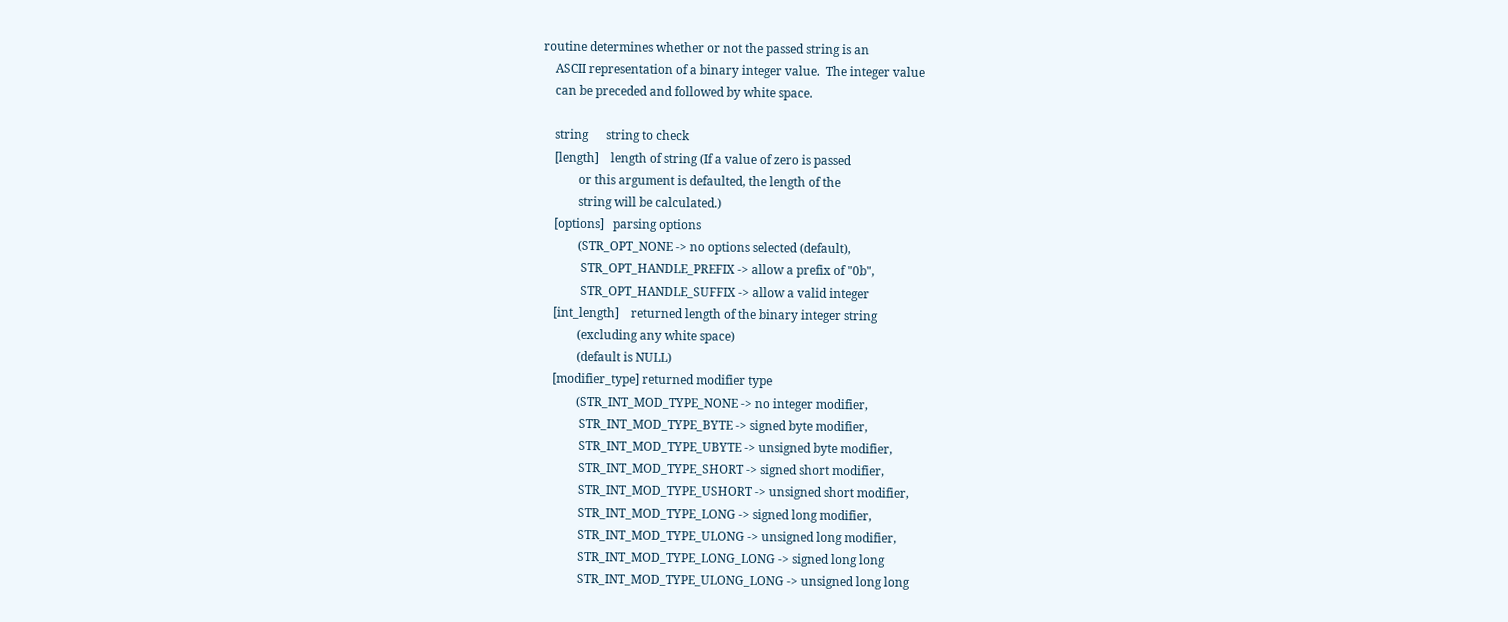routine determines whether or not the passed string is an
    ASCII representation of a binary integer value.  The integer value
    can be preceded and followed by white space.

    string      string to check
    [length]    length of string (If a value of zero is passed
            or this argument is defaulted, the length of the
            string will be calculated.)
    [options]   parsing options
            (STR_OPT_NONE -> no options selected (default),
             STR_OPT_HANDLE_PREFIX -> allow a prefix of "0b",
             STR_OPT_HANDLE_SUFFIX -> allow a valid integer
    [int_length]    returned length of the binary integer string
            (excluding any white space)
            (default is NULL)
    [modifier_type] returned modifier type
            (STR_INT_MOD_TYPE_NONE -> no integer modifier,
             STR_INT_MOD_TYPE_BYTE -> signed byte modifier,
             STR_INT_MOD_TYPE_UBYTE -> unsigned byte modifier,
             STR_INT_MOD_TYPE_SHORT -> signed short modifier,
             STR_INT_MOD_TYPE_USHORT -> unsigned short modifier,
             STR_INT_MOD_TYPE_LONG -> signed long modifier,
             STR_INT_MOD_TYPE_ULONG -> unsigned long modifier,
             STR_INT_MOD_TYPE_LONG_LONG -> signed long long
             STR_INT_MOD_TYPE_ULONG_LONG -> unsigned long long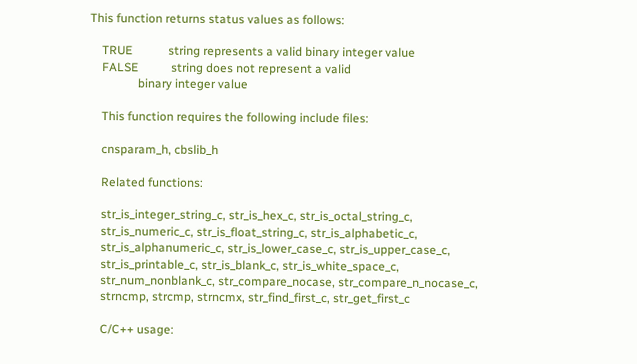This function returns status values as follows:

    TRUE            string represents a valid binary integer value
    FALSE           string does not represent a valid
                binary integer value

    This function requires the following include files:

    cnsparam_h, cbslib_h

    Related functions:

    str_is_integer_string_c, str_is_hex_c, str_is_octal_string_c,
    str_is_numeric_c, str_is_float_string_c, str_is_alphabetic_c,
    str_is_alphanumeric_c, str_is_lower_case_c, str_is_upper_case_c,
    str_is_printable_c, str_is_blank_c, str_is_white_space_c,
    str_num_nonblank_c, str_compare_nocase, str_compare_n_nocase_c,
    strncmp, strcmp, strncmx, str_find_first_c, str_get_first_c

    C/C++ usage: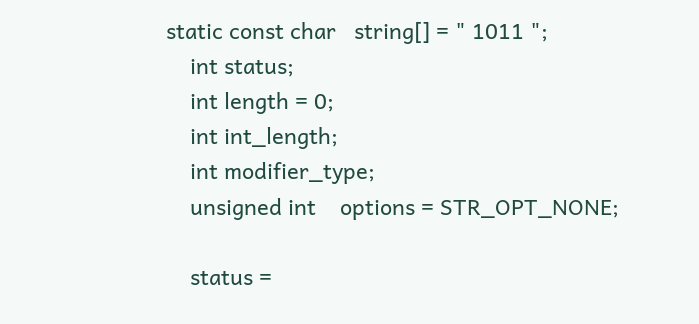static const char   string[] = " 1011 ";
    int status;
    int length = 0;
    int int_length;
    int modifier_type;
    unsigned int    options = STR_OPT_NONE;

    status =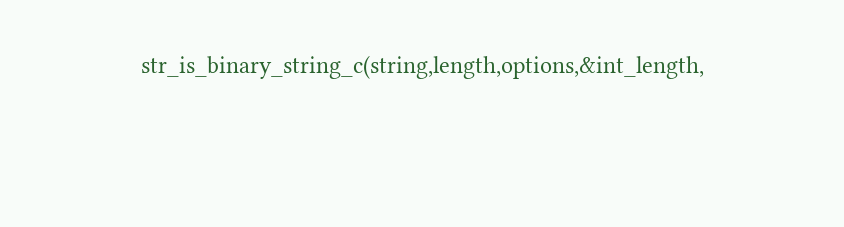str_is_binary_string_c(string,length,options,&int_length,